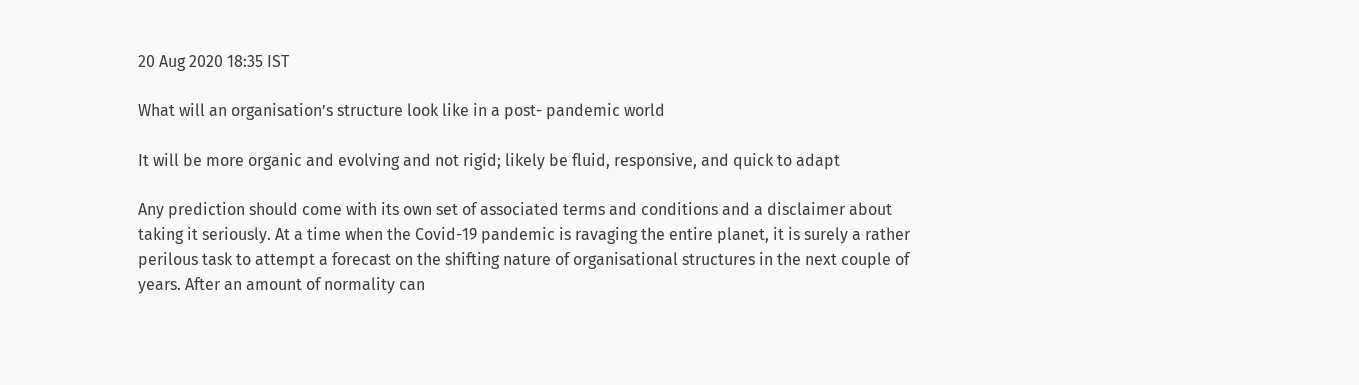20 Aug 2020 18:35 IST

What will an organisation’s structure look like in a post- pandemic world

It will be more organic and evolving and not rigid; likely be fluid, responsive, and quick to adapt

Any prediction should come with its own set of associated terms and conditions and a disclaimer about taking it seriously. At a time when the Covid-19 pandemic is ravaging the entire planet, it is surely a rather perilous task to attempt a forecast on the shifting nature of organisational structures in the next couple of years. After an amount of normality can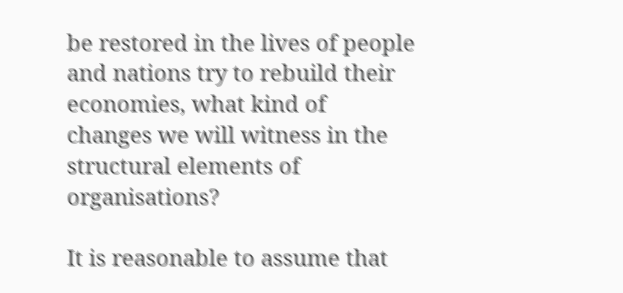be restored in the lives of people and nations try to rebuild their economies, what kind of changes we will witness in the structural elements of organisations?

It is reasonable to assume that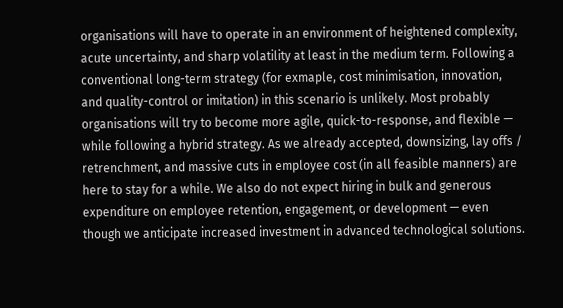organisations will have to operate in an environment of heightened complexity, acute uncertainty, and sharp volatility at least in the medium term. Following a conventional long-term strategy (for exmaple, cost minimisation, innovation, and quality-control or imitation) in this scenario is unlikely. Most probably organisations will try to become more agile, quick-to-response, and flexible — while following a hybrid strategy. As we already accepted, downsizing, lay offs / retrenchment, and massive cuts in employee cost (in all feasible manners) are here to stay for a while. We also do not expect hiring in bulk and generous expenditure on employee retention, engagement, or development — even though we anticipate increased investment in advanced technological solutions.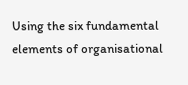Using the six fundamental elements of organisational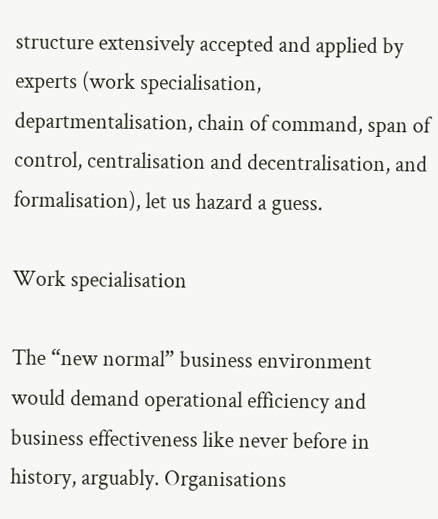structure extensively accepted and applied by experts (work specialisation, departmentalisation, chain of command, span of control, centralisation and decentralisation, and formalisation), let us hazard a guess.

Work specialisation

The “new normal” business environment would demand operational efficiency and business effectiveness like never before in history, arguably. Organisations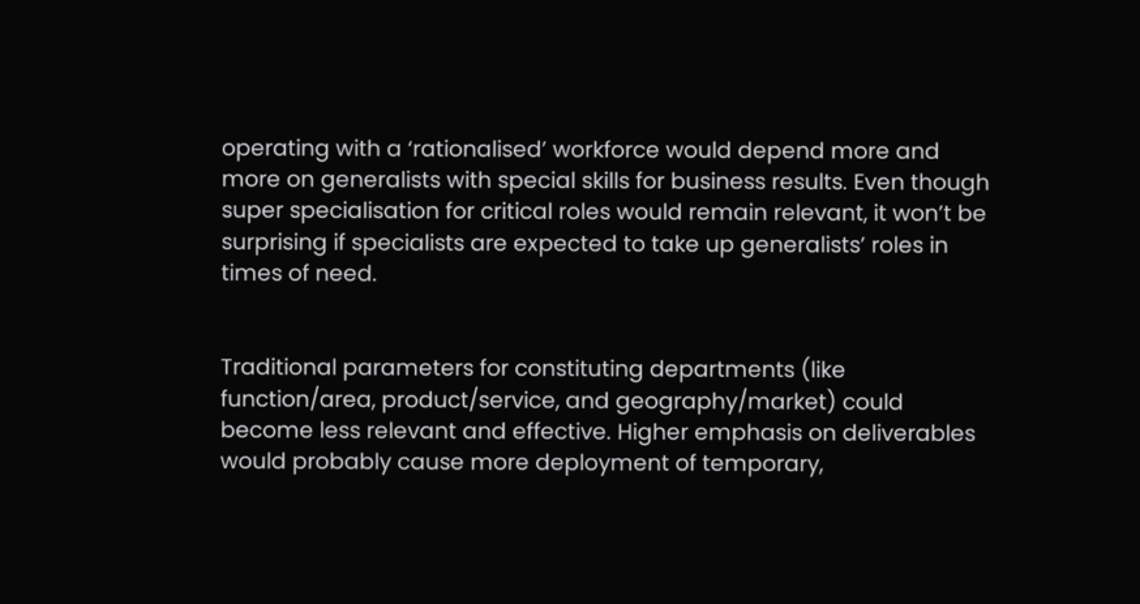operating with a ‘rationalised’ workforce would depend more and more on generalists with special skills for business results. Even though super specialisation for critical roles would remain relevant, it won’t be surprising if specialists are expected to take up generalists’ roles in times of need.


Traditional parameters for constituting departments (like function/area, product/service, and geography/market) could become less relevant and effective. Higher emphasis on deliverables would probably cause more deployment of temporary,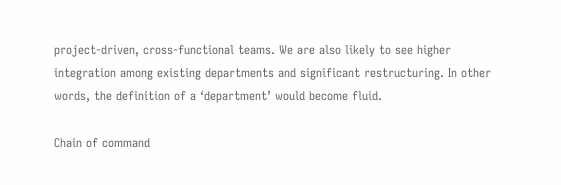project-driven, cross-functional teams. We are also likely to see higher integration among existing departments and significant restructuring. In other words, the definition of a ‘department’ would become fluid.

Chain of command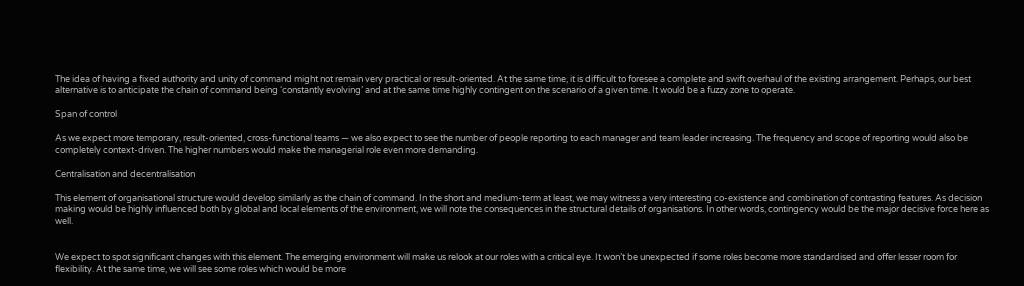The idea of having a fixed authority and unity of command might not remain very practical or result-oriented. At the same time, it is difficult to foresee a complete and swift overhaul of the existing arrangement. Perhaps, our best alternative is to anticipate the chain of command being ‘constantly evolving’ and at the same time highly contingent on the scenario of a given time. It would be a fuzzy zone to operate.

Span of control

As we expect more temporary, result-oriented, cross-functional teams — we also expect to see the number of people reporting to each manager and team leader increasing. The frequency and scope of reporting would also be completely context-driven. The higher numbers would make the managerial role even more demanding.

Centralisation and decentralisation

This element of organisational structure would develop similarly as the chain of command. In the short and medium-term at least, we may witness a very interesting co-existence and combination of contrasting features. As decision making would be highly influenced both by global and local elements of the environment, we will note the consequences in the structural details of organisations. In other words, contingency would be the major decisive force here as well.


We expect to spot significant changes with this element. The emerging environment will make us relook at our roles with a critical eye. It won’t be unexpected if some roles become more standardised and offer lesser room for flexibility. At the same time, we will see some roles which would be more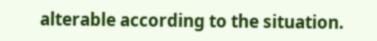alterable according to the situation.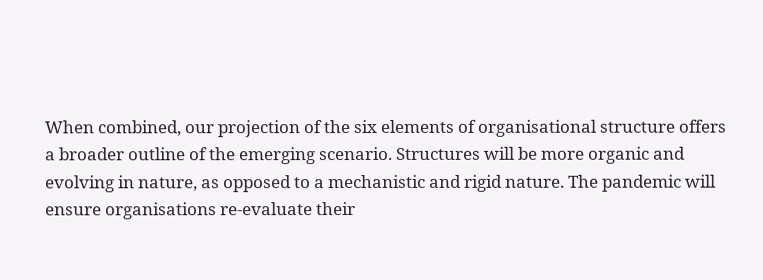When combined, our projection of the six elements of organisational structure offers a broader outline of the emerging scenario. Structures will be more organic and evolving in nature, as opposed to a mechanistic and rigid nature. The pandemic will ensure organisations re-evaluate their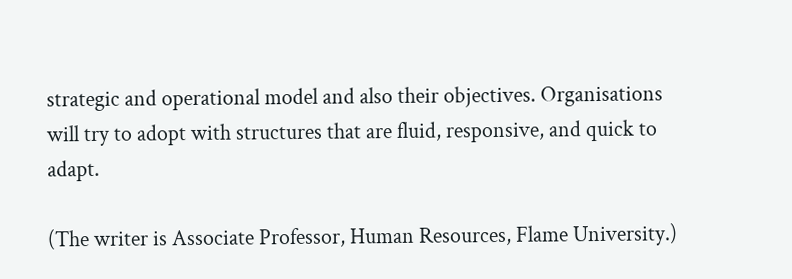strategic and operational model and also their objectives. Organisations will try to adopt with structures that are fluid, responsive, and quick to adapt.

(The writer is Associate Professor, Human Resources, Flame University.)